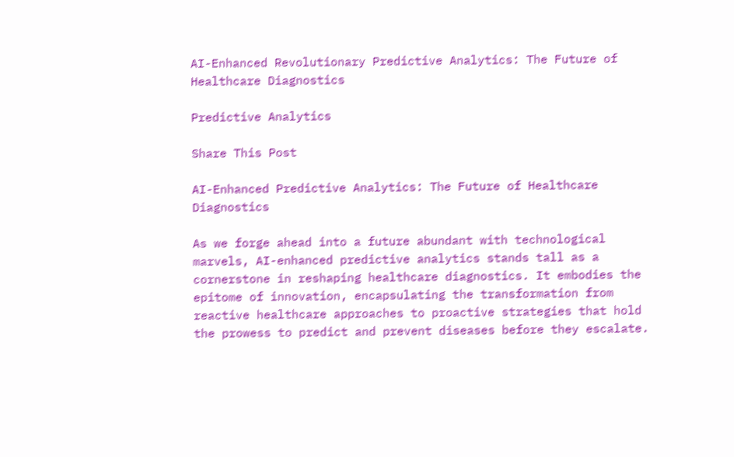AI-Enhanced Revolutionary Predictive Analytics: The Future of Healthcare Diagnostics

Predictive Analytics

Share This Post

AI-Enhanced Predictive Analytics: The Future of Healthcare Diagnostics

As we forge ahead into a future abundant with technological marvels, AI-enhanced predictive analytics stands tall as a cornerstone in reshaping healthcare diagnostics. It embodies the epitome of innovation, encapsulating the transformation from reactive healthcare approaches to proactive strategies that hold the prowess to predict and prevent diseases before they escalate.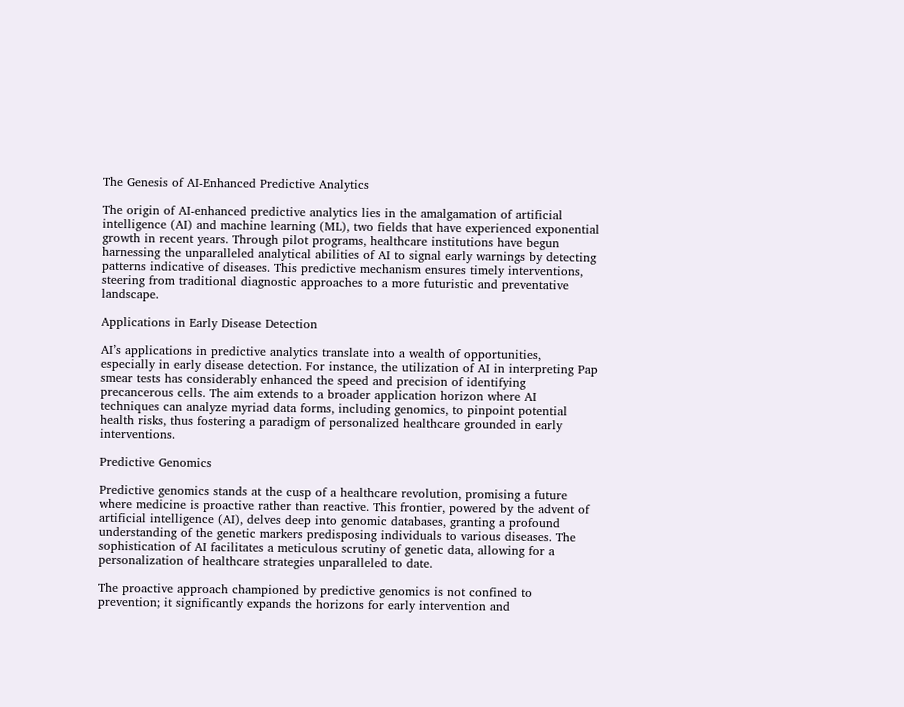The Genesis of AI-Enhanced Predictive Analytics

The origin of AI-enhanced predictive analytics lies in the amalgamation of artificial intelligence (AI) and machine learning (ML), two fields that have experienced exponential growth in recent years. Through pilot programs, healthcare institutions have begun harnessing the unparalleled analytical abilities of AI to signal early warnings by detecting patterns indicative of diseases. This predictive mechanism ensures timely interventions, steering from traditional diagnostic approaches to a more futuristic and preventative landscape.

Applications in Early Disease Detection

AI’s applications in predictive analytics translate into a wealth of opportunities, especially in early disease detection. For instance, the utilization of AI in interpreting Pap smear tests has considerably enhanced the speed and precision of identifying precancerous cells. The aim extends to a broader application horizon where AI techniques can analyze myriad data forms, including genomics, to pinpoint potential health risks, thus fostering a paradigm of personalized healthcare grounded in early interventions.

Predictive Genomics

Predictive genomics stands at the cusp of a healthcare revolution, promising a future where medicine is proactive rather than reactive. This frontier, powered by the advent of artificial intelligence (AI), delves deep into genomic databases, granting a profound understanding of the genetic markers predisposing individuals to various diseases. The sophistication of AI facilitates a meticulous scrutiny of genetic data, allowing for a personalization of healthcare strategies unparalleled to date.

The proactive approach championed by predictive genomics is not confined to prevention; it significantly expands the horizons for early intervention and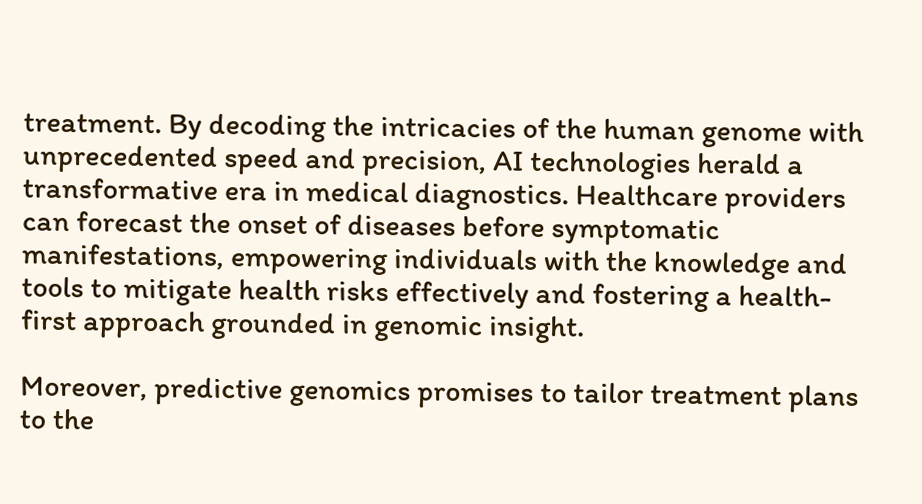treatment. By decoding the intricacies of the human genome with unprecedented speed and precision, AI technologies herald a transformative era in medical diagnostics. Healthcare providers can forecast the onset of diseases before symptomatic manifestations, empowering individuals with the knowledge and tools to mitigate health risks effectively and fostering a health-first approach grounded in genomic insight.

Moreover, predictive genomics promises to tailor treatment plans to the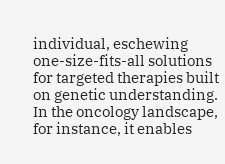individual, eschewing one-size-fits-all solutions for targeted therapies built on genetic understanding. In the oncology landscape, for instance, it enables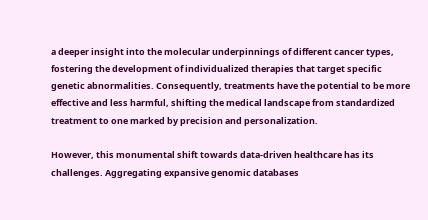a deeper insight into the molecular underpinnings of different cancer types, fostering the development of individualized therapies that target specific genetic abnormalities. Consequently, treatments have the potential to be more effective and less harmful, shifting the medical landscape from standardized treatment to one marked by precision and personalization.

However, this monumental shift towards data-driven healthcare has its challenges. Aggregating expansive genomic databases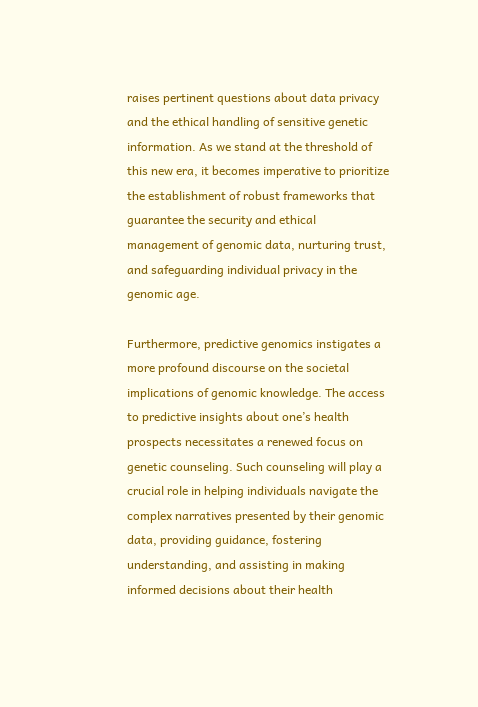raises pertinent questions about data privacy and the ethical handling of sensitive genetic information. As we stand at the threshold of this new era, it becomes imperative to prioritize the establishment of robust frameworks that guarantee the security and ethical management of genomic data, nurturing trust, and safeguarding individual privacy in the genomic age.

Furthermore, predictive genomics instigates a more profound discourse on the societal implications of genomic knowledge. The access to predictive insights about one’s health prospects necessitates a renewed focus on genetic counseling. Such counseling will play a crucial role in helping individuals navigate the complex narratives presented by their genomic data, providing guidance, fostering understanding, and assisting in making informed decisions about their health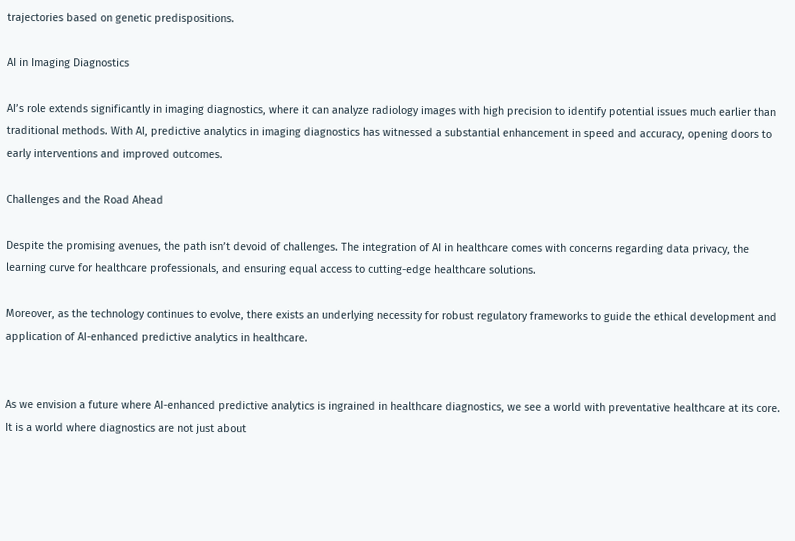trajectories based on genetic predispositions.

AI in Imaging Diagnostics

AI’s role extends significantly in imaging diagnostics, where it can analyze radiology images with high precision to identify potential issues much earlier than traditional methods. With AI, predictive analytics in imaging diagnostics has witnessed a substantial enhancement in speed and accuracy, opening doors to early interventions and improved outcomes.

Challenges and the Road Ahead

Despite the promising avenues, the path isn’t devoid of challenges. The integration of AI in healthcare comes with concerns regarding data privacy, the learning curve for healthcare professionals, and ensuring equal access to cutting-edge healthcare solutions.

Moreover, as the technology continues to evolve, there exists an underlying necessity for robust regulatory frameworks to guide the ethical development and application of AI-enhanced predictive analytics in healthcare.


As we envision a future where AI-enhanced predictive analytics is ingrained in healthcare diagnostics, we see a world with preventative healthcare at its core. It is a world where diagnostics are not just about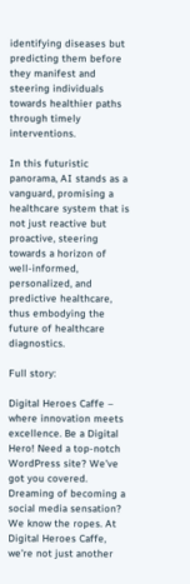identifying diseases but predicting them before they manifest and steering individuals towards healthier paths through timely interventions.

In this futuristic panorama, AI stands as a vanguard, promising a healthcare system that is not just reactive but proactive, steering towards a horizon of well-informed, personalized, and predictive healthcare, thus embodying the future of healthcare diagnostics.

Full story:

Digital Heroes Caffe – where innovation meets excellence. Be a Digital Hero! Need a top-notch WordPress site? We’ve got you covered. Dreaming of becoming a social media sensation? We know the ropes. At Digital Heroes Caffe, we’re not just another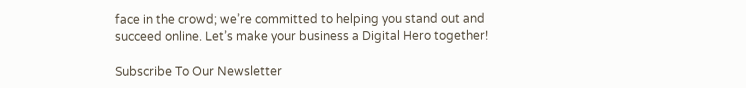face in the crowd; we’re committed to helping you stand out and succeed online. Let’s make your business a Digital Hero together!

Subscribe To Our Newsletter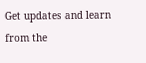Get updates and learn from the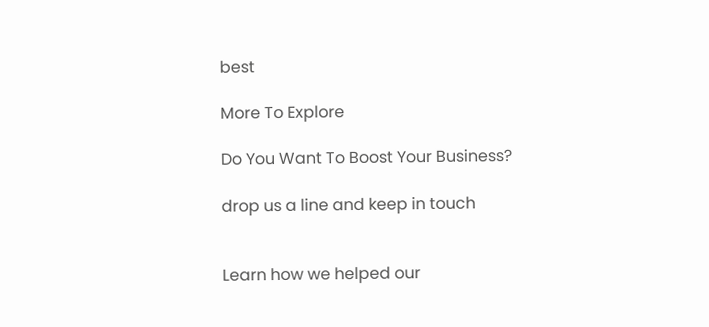best

More To Explore

Do You Want To Boost Your Business?

drop us a line and keep in touch


Learn how we helped our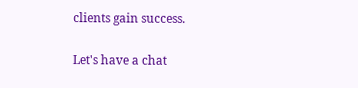clients gain success.

Let's have a chat